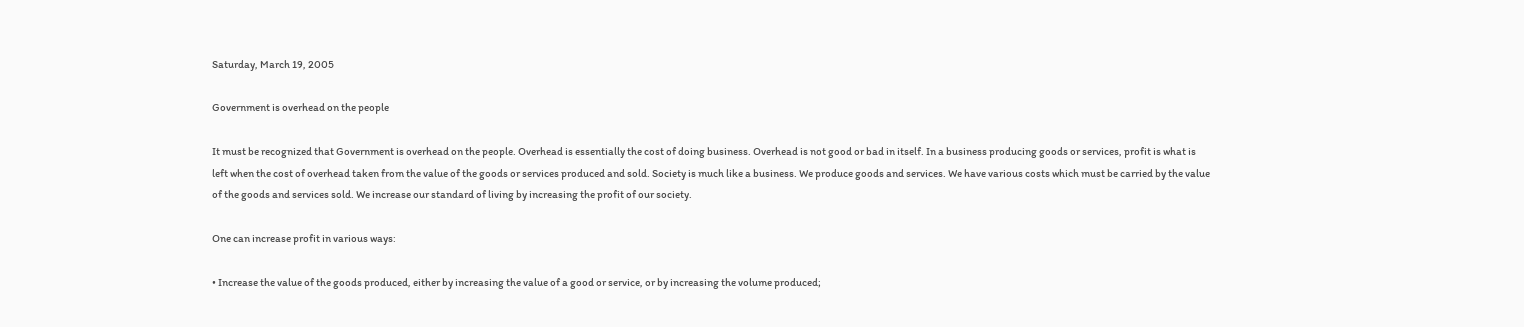Saturday, March 19, 2005

Government is overhead on the people

It must be recognized that Government is overhead on the people. Overhead is essentially the cost of doing business. Overhead is not good or bad in itself. In a business producing goods or services, profit is what is left when the cost of overhead taken from the value of the goods or services produced and sold. Society is much like a business. We produce goods and services. We have various costs which must be carried by the value of the goods and services sold. We increase our standard of living by increasing the profit of our society.

One can increase profit in various ways:

• Increase the value of the goods produced, either by increasing the value of a good or service, or by increasing the volume produced;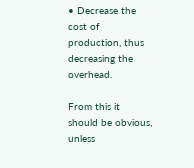• Decrease the cost of production, thus decreasing the overhead.

From this it should be obvious, unless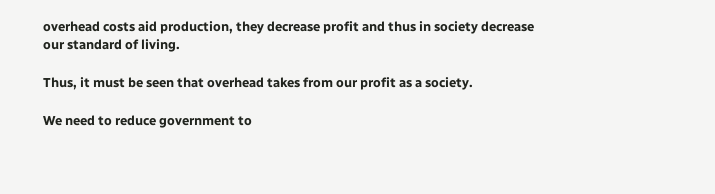overhead costs aid production, they decrease profit and thus in society decrease our standard of living.

Thus, it must be seen that overhead takes from our profit as a society.

We need to reduce government to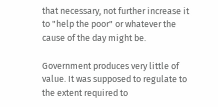that necessary, not further increase it to "help the poor" or whatever the cause of the day might be.

Government produces very little of value. It was supposed to regulate to the extent required to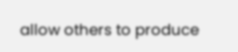allow others to produce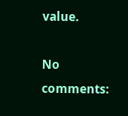value.

No comments: